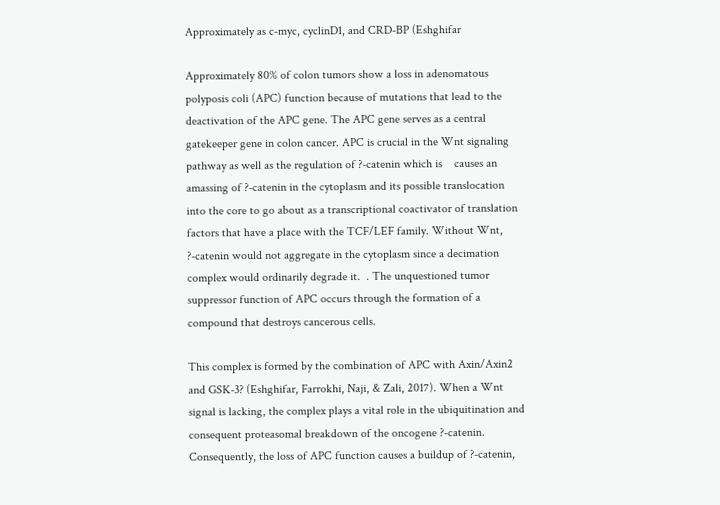Approximately as c-myc, cyclinD1, and CRD-BP (Eshghifar

Approximately 80% of colon tumors show a loss in adenomatous polyposis coli (APC) function because of mutations that lead to the deactivation of the APC gene. The APC gene serves as a central gatekeeper gene in colon cancer. APC is crucial in the Wnt signaling pathway as well as the regulation of ?-catenin which is    causes an amassing of ?-catenin in the cytoplasm and its possible translocation into the core to go about as a transcriptional coactivator of translation factors that have a place with the TCF/LEF family. Without Wnt, ?-catenin would not aggregate in the cytoplasm since a decimation complex would ordinarily degrade it.  . The unquestioned tumor suppressor function of APC occurs through the formation of a compound that destroys cancerous cells.

This complex is formed by the combination of APC with Axin/Axin2 and GSK-3? (Eshghifar, Farrokhi, Naji, & Zali, 2017). When a Wnt signal is lacking, the complex plays a vital role in the ubiquitination and consequent proteasomal breakdown of the oncogene ?-catenin. Consequently, the loss of APC function causes a buildup of ?-catenin,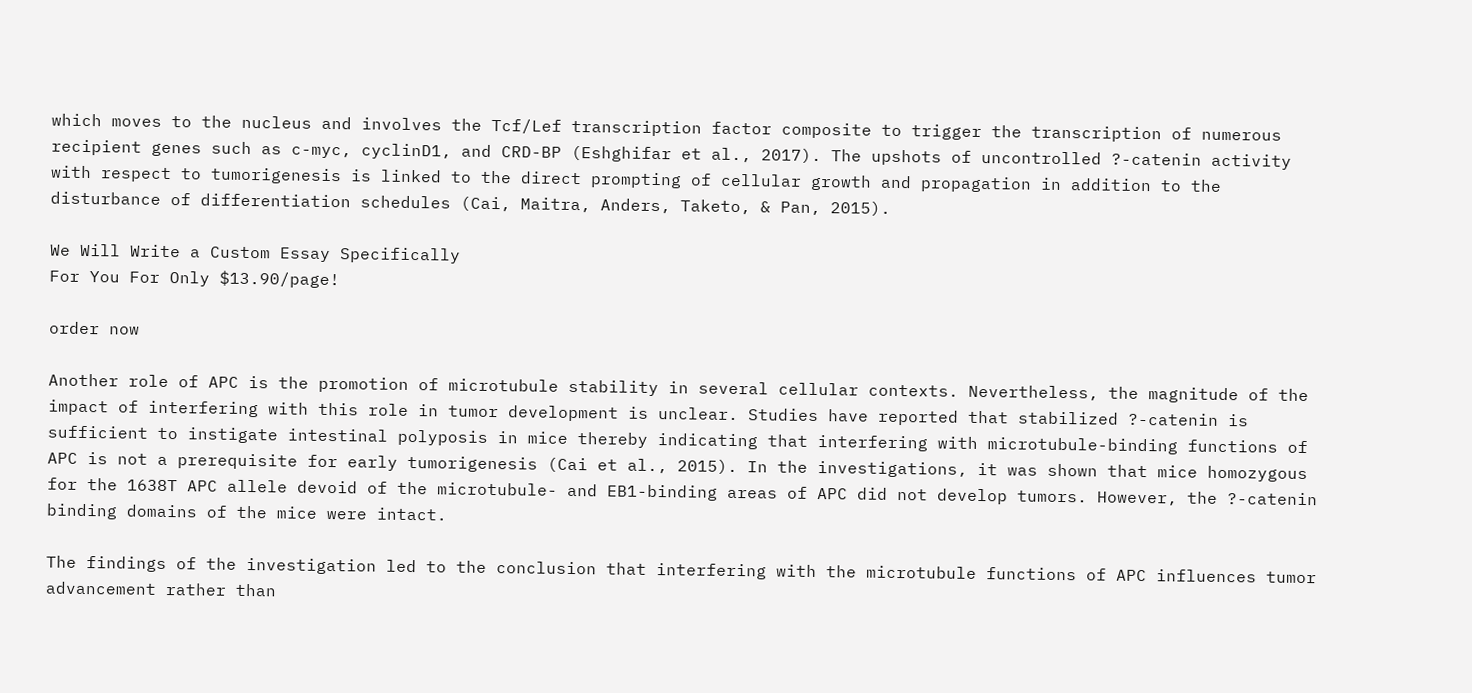which moves to the nucleus and involves the Tcf/Lef transcription factor composite to trigger the transcription of numerous recipient genes such as c-myc, cyclinD1, and CRD-BP (Eshghifar et al., 2017). The upshots of uncontrolled ?-catenin activity with respect to tumorigenesis is linked to the direct prompting of cellular growth and propagation in addition to the disturbance of differentiation schedules (Cai, Maitra, Anders, Taketo, & Pan, 2015).

We Will Write a Custom Essay Specifically
For You For Only $13.90/page!

order now

Another role of APC is the promotion of microtubule stability in several cellular contexts. Nevertheless, the magnitude of the impact of interfering with this role in tumor development is unclear. Studies have reported that stabilized ?-catenin is sufficient to instigate intestinal polyposis in mice thereby indicating that interfering with microtubule-binding functions of APC is not a prerequisite for early tumorigenesis (Cai et al., 2015). In the investigations, it was shown that mice homozygous for the 1638T APC allele devoid of the microtubule- and EB1-binding areas of APC did not develop tumors. However, the ?-catenin binding domains of the mice were intact.

The findings of the investigation led to the conclusion that interfering with the microtubule functions of APC influences tumor advancement rather than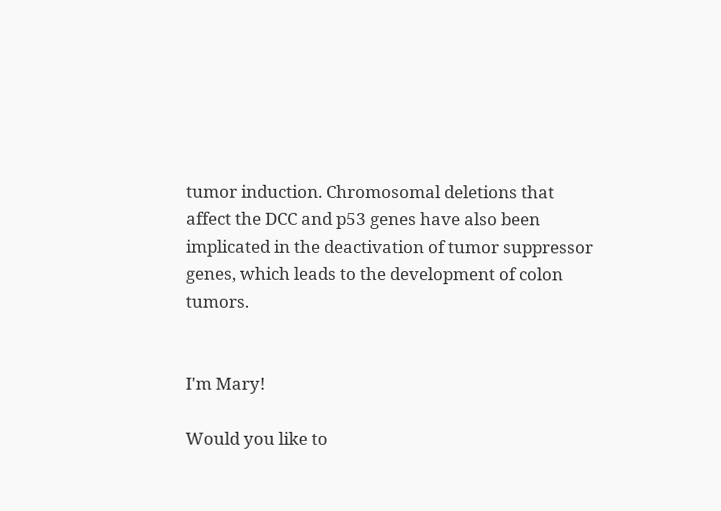tumor induction. Chromosomal deletions that affect the DCC and p53 genes have also been implicated in the deactivation of tumor suppressor genes, which leads to the development of colon tumors.


I'm Mary!

Would you like to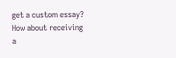get a custom essay? How about receiving a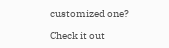customized one?

Check it out